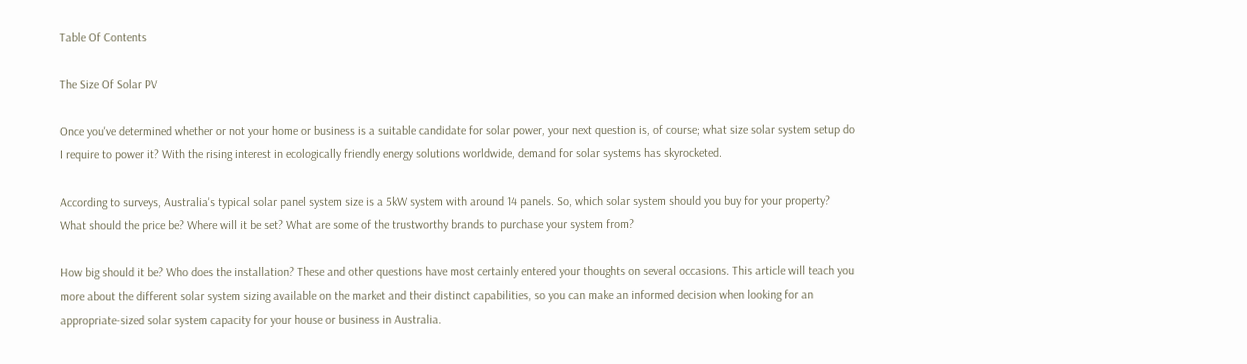Table Of Contents

The Size Of Solar PV

Once you've determined whether or not your home or business is a suitable candidate for solar power, your next question is, of course; what size solar system setup do I require to power it? With the rising interest in ecologically friendly energy solutions worldwide, demand for solar systems has skyrocketed.

According to surveys, Australia's typical solar panel system size is a 5kW system with around 14 panels. So, which solar system should you buy for your property? What should the price be? Where will it be set? What are some of the trustworthy brands to purchase your system from?

How big should it be? Who does the installation? These and other questions have most certainly entered your thoughts on several occasions. This article will teach you more about the different solar system sizing available on the market and their distinct capabilities, so you can make an informed decision when looking for an appropriate-sized solar system capacity for your house or business in Australia.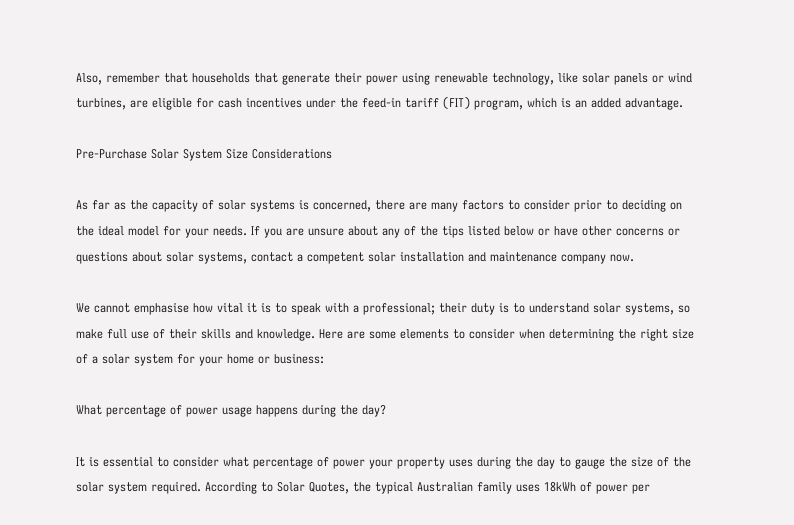Also, remember that households that generate their power using renewable technology, like solar panels or wind turbines, are eligible for cash incentives under the feed-in tariff (FIT) program, which is an added advantage.

Pre-Purchase Solar System Size Considerations

As far as the capacity of solar systems is concerned, there are many factors to consider prior to deciding on the ideal model for your needs. If you are unsure about any of the tips listed below or have other concerns or questions about solar systems, contact a competent solar installation and maintenance company now.

We cannot emphasise how vital it is to speak with a professional; their duty is to understand solar systems, so make full use of their skills and knowledge. Here are some elements to consider when determining the right size of a solar system for your home or business:

What percentage of power usage happens during the day?

It is essential to consider what percentage of power your property uses during the day to gauge the size of the solar system required. According to Solar Quotes, the typical Australian family uses 18kWh of power per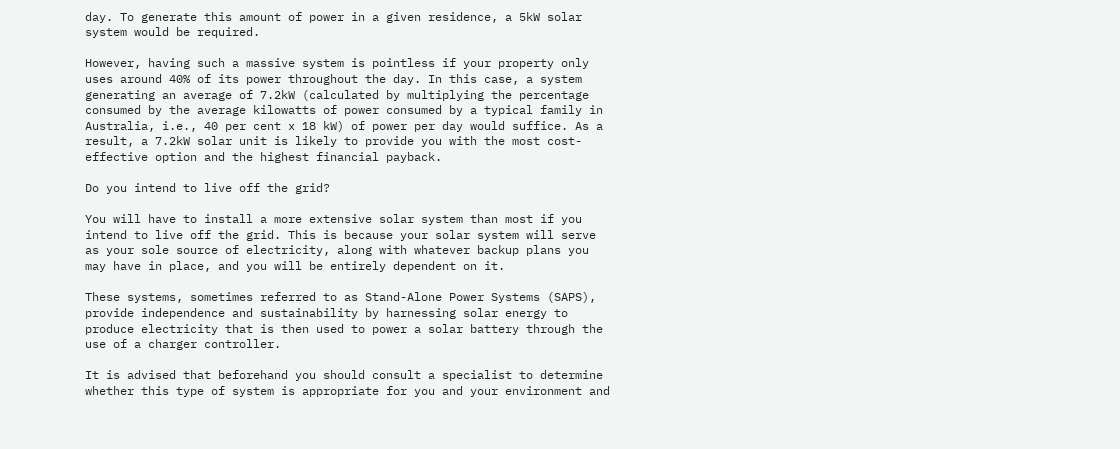day. To generate this amount of power in a given residence, a 5kW solar system would be required.

However, having such a massive system is pointless if your property only uses around 40% of its power throughout the day. In this case, a system generating an average of 7.2kW (calculated by multiplying the percentage consumed by the average kilowatts of power consumed by a typical family in Australia, i.e., 40 per cent x 18 kW) of power per day would suffice. As a result, a 7.2kW solar unit is likely to provide you with the most cost-effective option and the highest financial payback.

Do you intend to live off the grid?

You will have to install a more extensive solar system than most if you intend to live off the grid. This is because your solar system will serve as your sole source of electricity, along with whatever backup plans you may have in place, and you will be entirely dependent on it.

These systems, sometimes referred to as Stand-Alone Power Systems (SAPS), provide independence and sustainability by harnessing solar energy to produce electricity that is then used to power a solar battery through the use of a charger controller.

It is advised that beforehand you should consult a specialist to determine whether this type of system is appropriate for you and your environment and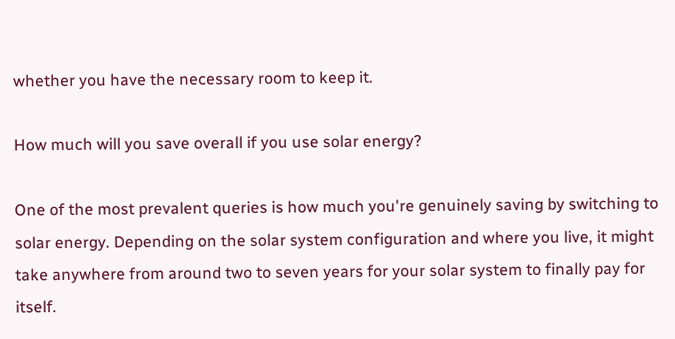whether you have the necessary room to keep it.

How much will you save overall if you use solar energy?

One of the most prevalent queries is how much you're genuinely saving by switching to solar energy. Depending on the solar system configuration and where you live, it might take anywhere from around two to seven years for your solar system to finally pay for itself.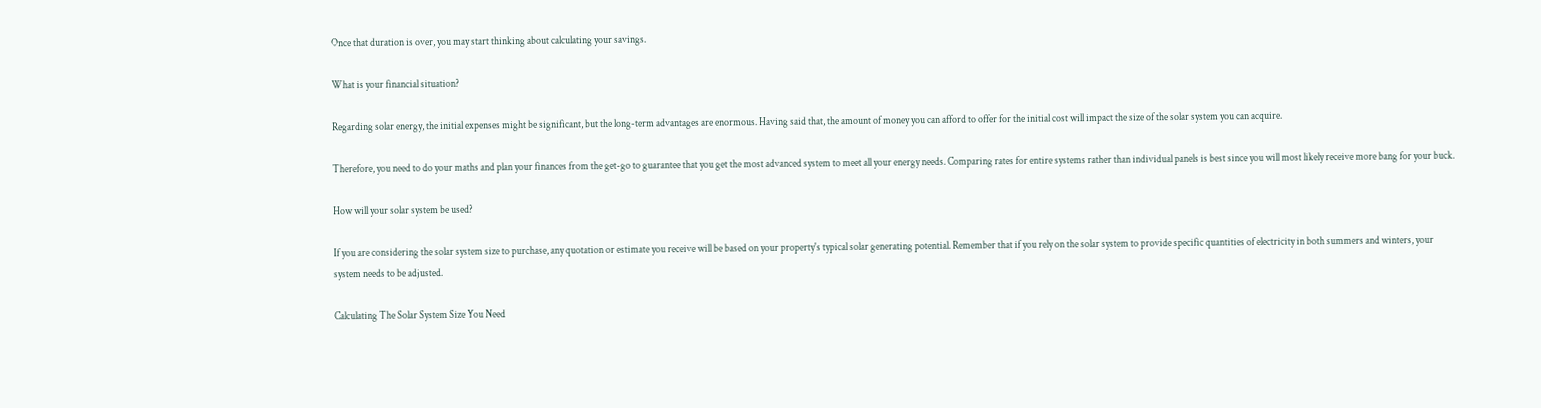Once that duration is over, you may start thinking about calculating your savings.

What is your financial situation?

Regarding solar energy, the initial expenses might be significant, but the long-term advantages are enormous. Having said that, the amount of money you can afford to offer for the initial cost will impact the size of the solar system you can acquire.

Therefore, you need to do your maths and plan your finances from the get-go to guarantee that you get the most advanced system to meet all your energy needs. Comparing rates for entire systems rather than individual panels is best since you will most likely receive more bang for your buck.

How will your solar system be used?

If you are considering the solar system size to purchase, any quotation or estimate you receive will be based on your property's typical solar generating potential. Remember that if you rely on the solar system to provide specific quantities of electricity in both summers and winters, your system needs to be adjusted.

Calculating The Solar System Size You Need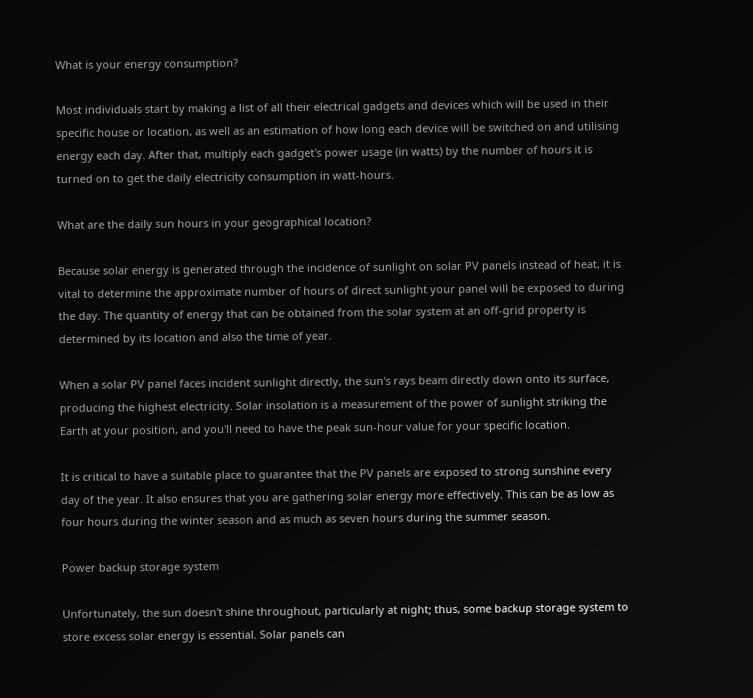What is your energy consumption?

Most individuals start by making a list of all their electrical gadgets and devices which will be used in their specific house or location, as well as an estimation of how long each device will be switched on and utilising energy each day. After that, multiply each gadget's power usage (in watts) by the number of hours it is turned on to get the daily electricity consumption in watt-hours.

What are the daily sun hours in your geographical location?

Because solar energy is generated through the incidence of sunlight on solar PV panels instead of heat, it is vital to determine the approximate number of hours of direct sunlight your panel will be exposed to during the day. The quantity of energy that can be obtained from the solar system at an off-grid property is determined by its location and also the time of year.

When a solar PV panel faces incident sunlight directly, the sun's rays beam directly down onto its surface, producing the highest electricity. Solar insolation is a measurement of the power of sunlight striking the Earth at your position, and you'll need to have the peak sun-hour value for your specific location.

It is critical to have a suitable place to guarantee that the PV panels are exposed to strong sunshine every day of the year. It also ensures that you are gathering solar energy more effectively. This can be as low as four hours during the winter season and as much as seven hours during the summer season.

Power backup storage system

Unfortunately, the sun doesn't shine throughout, particularly at night; thus, some backup storage system to store excess solar energy is essential. Solar panels can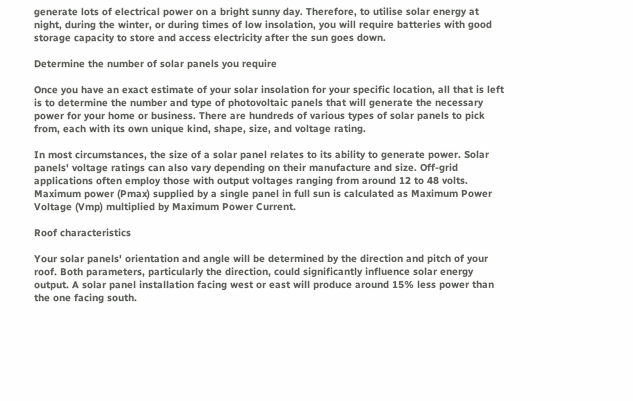generate lots of electrical power on a bright sunny day. Therefore, to utilise solar energy at night, during the winter, or during times of low insolation, you will require batteries with good storage capacity to store and access electricity after the sun goes down.

Determine the number of solar panels you require

Once you have an exact estimate of your solar insolation for your specific location, all that is left is to determine the number and type of photovoltaic panels that will generate the necessary power for your home or business. There are hundreds of various types of solar panels to pick from, each with its own unique kind, shape, size, and voltage rating.

In most circumstances, the size of a solar panel relates to its ability to generate power. Solar panels' voltage ratings can also vary depending on their manufacture and size. Off-grid applications often employ those with output voltages ranging from around 12 to 48 volts. Maximum power (Pmax) supplied by a single panel in full sun is calculated as Maximum Power Voltage (Vmp) multiplied by Maximum Power Current.

Roof characteristics

Your solar panels' orientation and angle will be determined by the direction and pitch of your roof. Both parameters, particularly the direction, could significantly influence solar energy output. A solar panel installation facing west or east will produce around 15% less power than the one facing south.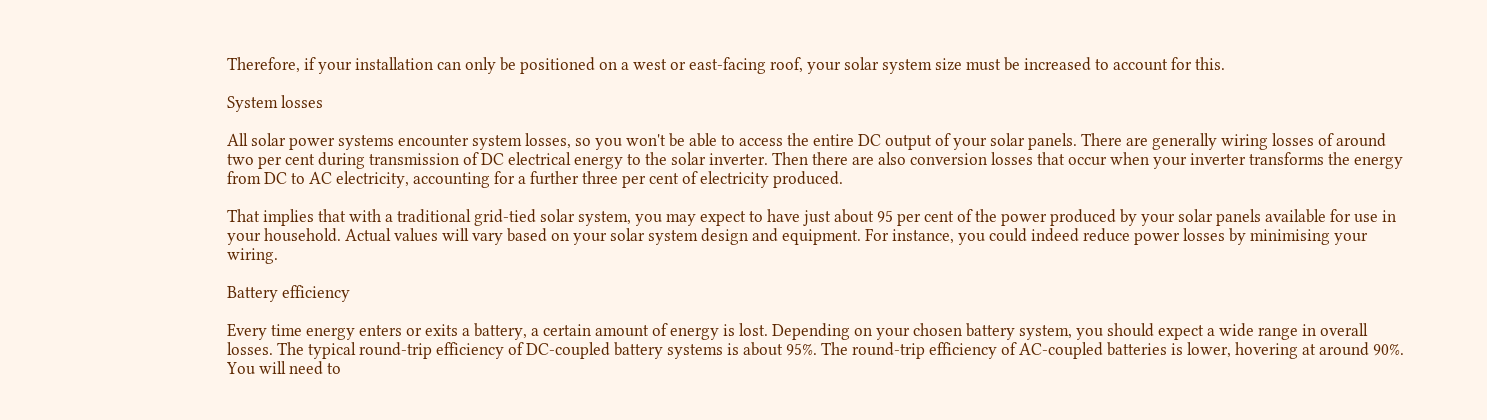Therefore, if your installation can only be positioned on a west or east-facing roof, your solar system size must be increased to account for this.

System losses

All solar power systems encounter system losses, so you won't be able to access the entire DC output of your solar panels. There are generally wiring losses of around two per cent during transmission of DC electrical energy to the solar inverter. Then there are also conversion losses that occur when your inverter transforms the energy from DC to AC electricity, accounting for a further three per cent of electricity produced.

That implies that with a traditional grid-tied solar system, you may expect to have just about 95 per cent of the power produced by your solar panels available for use in your household. Actual values will vary based on your solar system design and equipment. For instance, you could indeed reduce power losses by minimising your wiring.

Battery efficiency

Every time energy enters or exits a battery, a certain amount of energy is lost. Depending on your chosen battery system, you should expect a wide range in overall losses. The typical round-trip efficiency of DC-coupled battery systems is about 95%. The round-trip efficiency of AC-coupled batteries is lower, hovering at around 90%. You will need to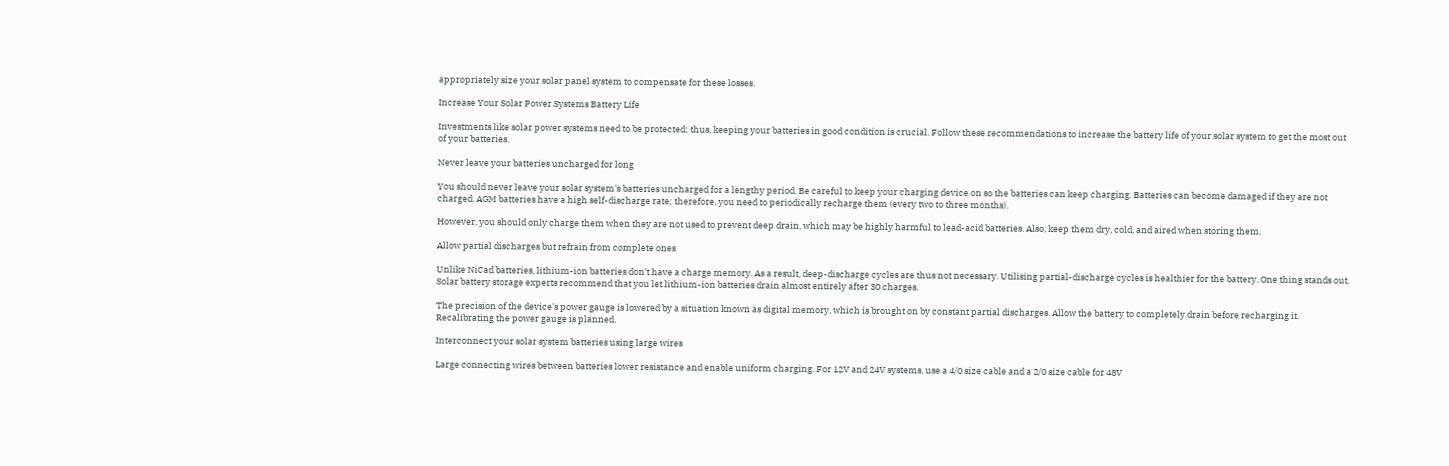appropriately size your solar panel system to compensate for these losses.

Increase Your Solar Power Systems Battery Life

Investments like solar power systems need to be protected; thus, keeping your batteries in good condition is crucial. Follow these recommendations to increase the battery life of your solar system to get the most out of your batteries.

Never leave your batteries uncharged for long

You should never leave your solar system's batteries uncharged for a lengthy period. Be careful to keep your charging device on so the batteries can keep charging. Batteries can become damaged if they are not charged. AGM batteries have a high self-discharge rate; therefore, you need to periodically recharge them (every two to three months).

However, you should only charge them when they are not used to prevent deep drain, which may be highly harmful to lead-acid batteries. Also, keep them dry, cold, and aired when storing them.

Allow partial discharges but refrain from complete ones

Unlike NiCad batteries, lithium-ion batteries don't have a charge memory. As a result, deep-discharge cycles are thus not necessary. Utilising partial-discharge cycles is healthier for the battery. One thing stands out. Solar battery storage experts recommend that you let lithium-ion batteries drain almost entirely after 30 charges.

The precision of the device's power gauge is lowered by a situation known as digital memory, which is brought on by constant partial discharges. Allow the battery to completely drain before recharging it. Recalibrating the power gauge is planned.

Interconnect your solar system batteries using large wires

Large connecting wires between batteries lower resistance and enable uniform charging. For 12V and 24V systems, use a 4/0 size cable and a 2/0 size cable for 48V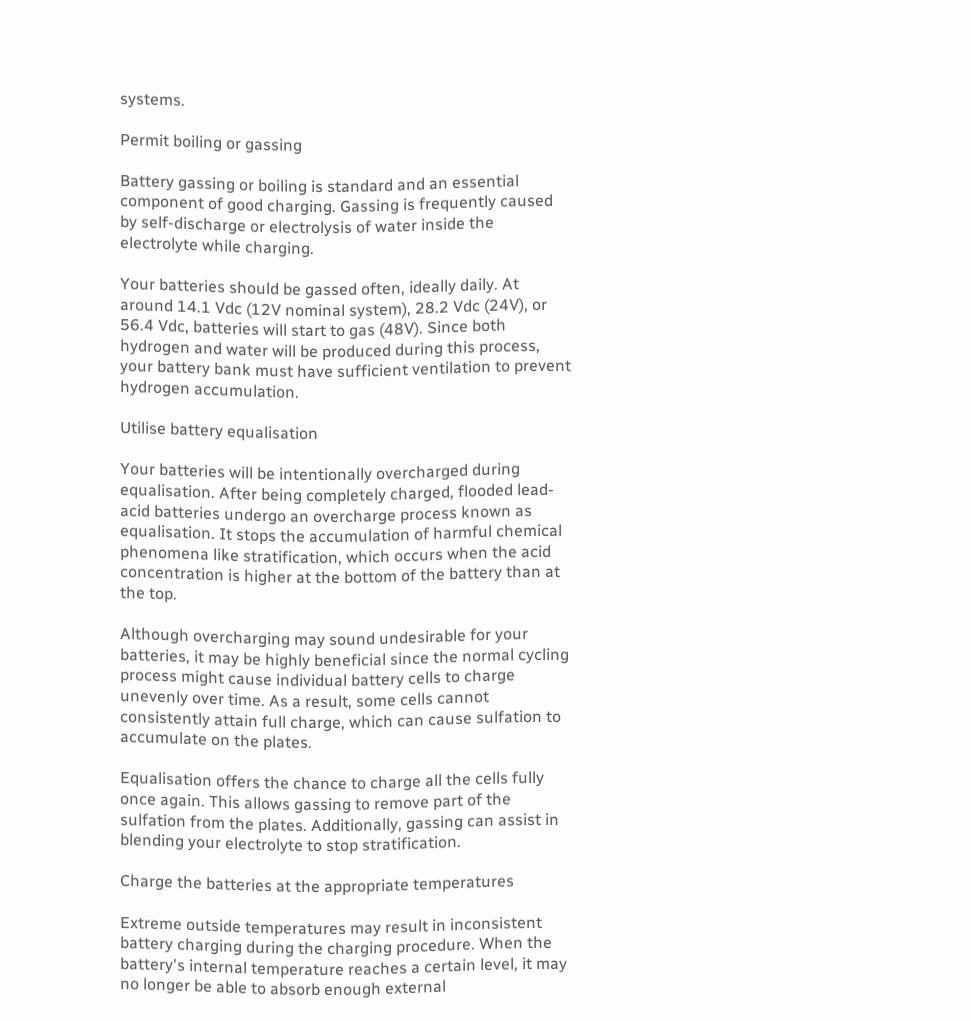systems.

Permit boiling or gassing

Battery gassing or boiling is standard and an essential component of good charging. Gassing is frequently caused by self-discharge or electrolysis of water inside the electrolyte while charging.

Your batteries should be gassed often, ideally daily. At around 14.1 Vdc (12V nominal system), 28.2 Vdc (24V), or 56.4 Vdc, batteries will start to gas (48V). Since both hydrogen and water will be produced during this process, your battery bank must have sufficient ventilation to prevent hydrogen accumulation.

Utilise battery equalisation

Your batteries will be intentionally overcharged during equalisation. After being completely charged, flooded lead-acid batteries undergo an overcharge process known as equalisation. It stops the accumulation of harmful chemical phenomena like stratification, which occurs when the acid concentration is higher at the bottom of the battery than at the top.

Although overcharging may sound undesirable for your batteries, it may be highly beneficial since the normal cycling process might cause individual battery cells to charge unevenly over time. As a result, some cells cannot consistently attain full charge, which can cause sulfation to accumulate on the plates.

Equalisation offers the chance to charge all the cells fully once again. This allows gassing to remove part of the sulfation from the plates. Additionally, gassing can assist in blending your electrolyte to stop stratification.

Charge the batteries at the appropriate temperatures

Extreme outside temperatures may result in inconsistent battery charging during the charging procedure. When the battery's internal temperature reaches a certain level, it may no longer be able to absorb enough external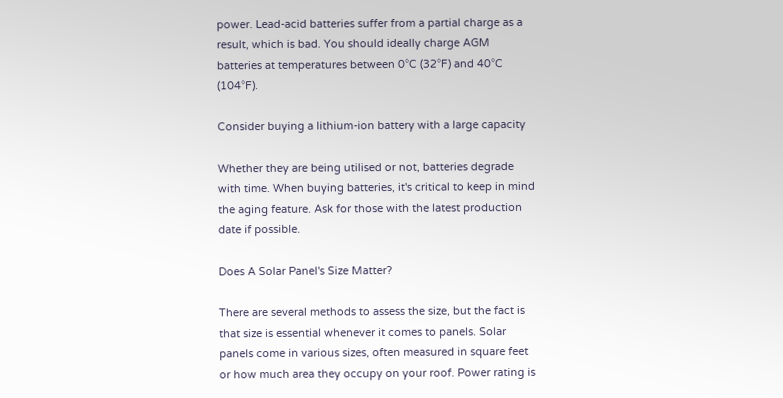power. Lead-acid batteries suffer from a partial charge as a result, which is bad. You should ideally charge AGM batteries at temperatures between 0°C (32°F) and 40°C (104°F).

Consider buying a lithium-ion battery with a large capacity

Whether they are being utilised or not, batteries degrade with time. When buying batteries, it's critical to keep in mind the aging feature. Ask for those with the latest production date if possible.

Does A Solar Panel's Size Matter?

There are several methods to assess the size, but the fact is that size is essential whenever it comes to panels. Solar panels come in various sizes, often measured in square feet or how much area they occupy on your roof. Power rating is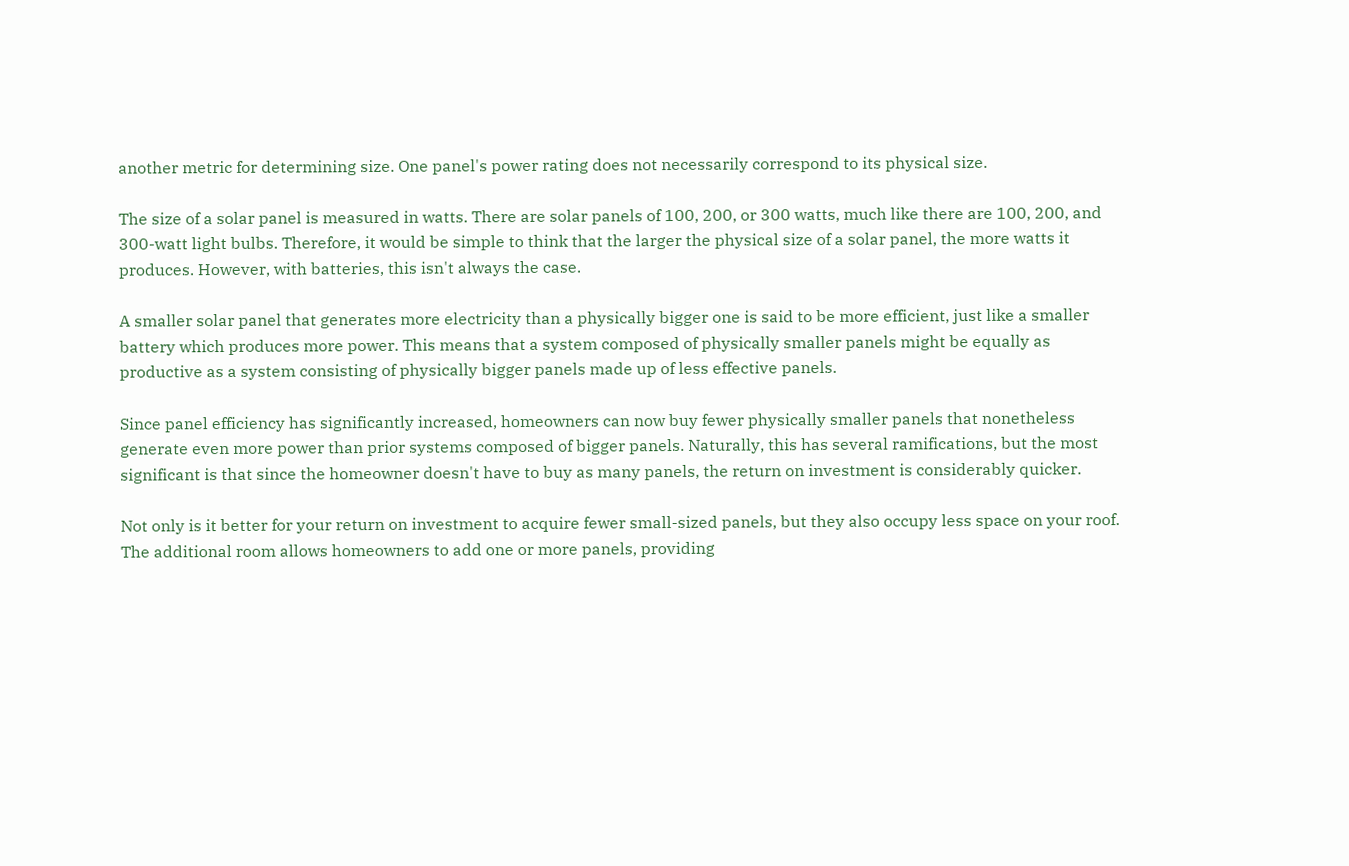another metric for determining size. One panel's power rating does not necessarily correspond to its physical size.

The size of a solar panel is measured in watts. There are solar panels of 100, 200, or 300 watts, much like there are 100, 200, and 300-watt light bulbs. Therefore, it would be simple to think that the larger the physical size of a solar panel, the more watts it produces. However, with batteries, this isn't always the case.

A smaller solar panel that generates more electricity than a physically bigger one is said to be more efficient, just like a smaller battery which produces more power. This means that a system composed of physically smaller panels might be equally as productive as a system consisting of physically bigger panels made up of less effective panels.

Since panel efficiency has significantly increased, homeowners can now buy fewer physically smaller panels that nonetheless generate even more power than prior systems composed of bigger panels. Naturally, this has several ramifications, but the most significant is that since the homeowner doesn't have to buy as many panels, the return on investment is considerably quicker.

Not only is it better for your return on investment to acquire fewer small-sized panels, but they also occupy less space on your roof. The additional room allows homeowners to add one or more panels, providing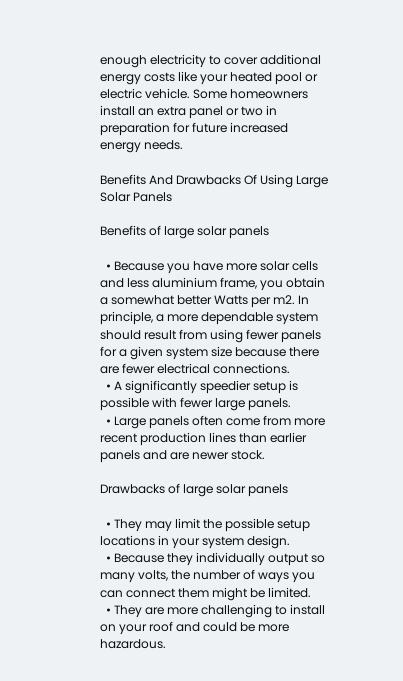enough electricity to cover additional energy costs like your heated pool or electric vehicle. Some homeowners install an extra panel or two in preparation for future increased energy needs.

Benefits And Drawbacks Of Using Large Solar Panels

Benefits of large solar panels

  • Because you have more solar cells and less aluminium frame, you obtain a somewhat better Watts per m2. In principle, a more dependable system should result from using fewer panels for a given system size because there are fewer electrical connections.
  • A significantly speedier setup is possible with fewer large panels.
  • Large panels often come from more recent production lines than earlier panels and are newer stock.

Drawbacks of large solar panels

  • They may limit the possible setup locations in your system design.
  • Because they individually output so many volts, the number of ways you can connect them might be limited.
  • They are more challenging to install on your roof and could be more hazardous.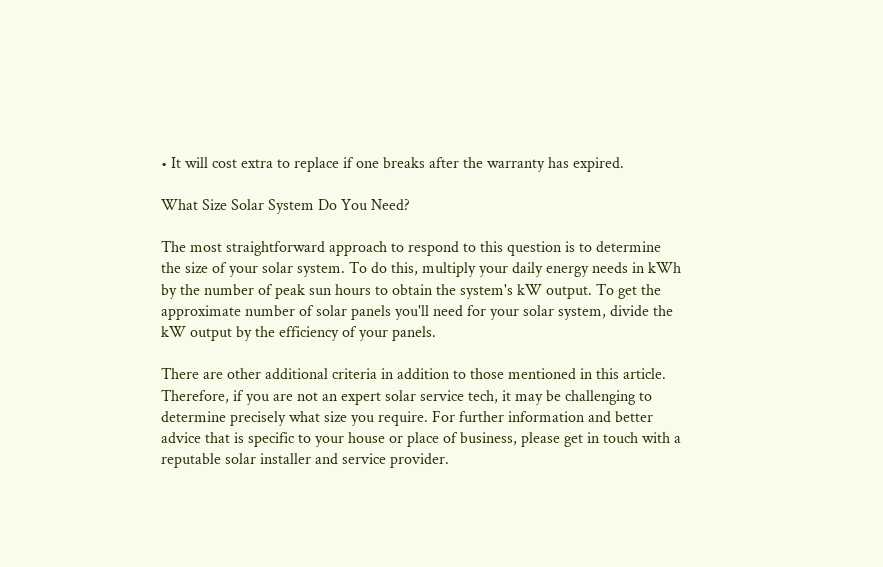• It will cost extra to replace if one breaks after the warranty has expired.

What Size Solar System Do You Need?

The most straightforward approach to respond to this question is to determine the size of your solar system. To do this, multiply your daily energy needs in kWh by the number of peak sun hours to obtain the system's kW output. To get the approximate number of solar panels you'll need for your solar system, divide the kW output by the efficiency of your panels.

There are other additional criteria in addition to those mentioned in this article. Therefore, if you are not an expert solar service tech, it may be challenging to determine precisely what size you require. For further information and better advice that is specific to your house or place of business, please get in touch with a reputable solar installer and service provider.